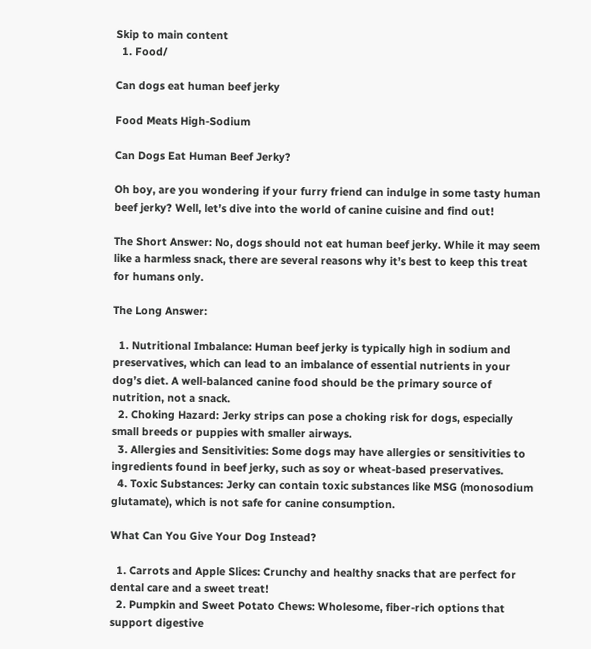Skip to main content
  1. Food/

Can dogs eat human beef jerky

Food Meats High-Sodium

Can Dogs Eat Human Beef Jerky?

Oh boy, are you wondering if your furry friend can indulge in some tasty human beef jerky? Well, let’s dive into the world of canine cuisine and find out!

The Short Answer: No, dogs should not eat human beef jerky. While it may seem like a harmless snack, there are several reasons why it’s best to keep this treat for humans only.

The Long Answer:

  1. Nutritional Imbalance: Human beef jerky is typically high in sodium and preservatives, which can lead to an imbalance of essential nutrients in your dog’s diet. A well-balanced canine food should be the primary source of nutrition, not a snack.
  2. Choking Hazard: Jerky strips can pose a choking risk for dogs, especially small breeds or puppies with smaller airways.
  3. Allergies and Sensitivities: Some dogs may have allergies or sensitivities to ingredients found in beef jerky, such as soy or wheat-based preservatives.
  4. Toxic Substances: Jerky can contain toxic substances like MSG (monosodium glutamate), which is not safe for canine consumption.

What Can You Give Your Dog Instead?

  1. Carrots and Apple Slices: Crunchy and healthy snacks that are perfect for dental care and a sweet treat!
  2. Pumpkin and Sweet Potato Chews: Wholesome, fiber-rich options that support digestive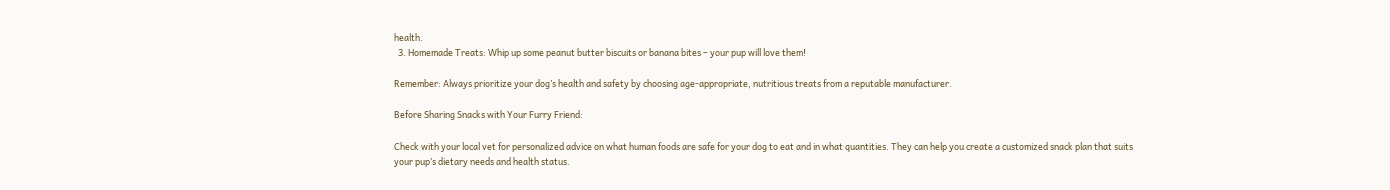health.
  3. Homemade Treats: Whip up some peanut butter biscuits or banana bites – your pup will love them!

Remember: Always prioritize your dog’s health and safety by choosing age-appropriate, nutritious treats from a reputable manufacturer.

Before Sharing Snacks with Your Furry Friend:

Check with your local vet for personalized advice on what human foods are safe for your dog to eat and in what quantities. They can help you create a customized snack plan that suits your pup’s dietary needs and health status.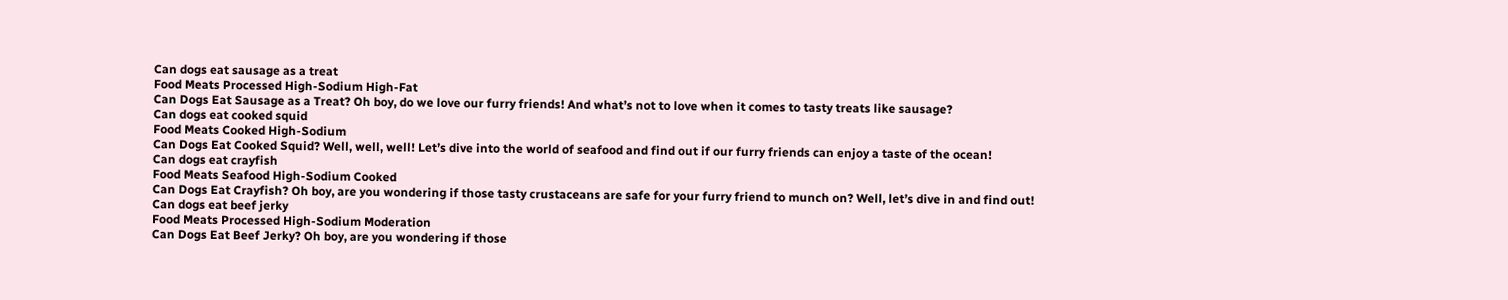Can dogs eat sausage as a treat
Food Meats Processed High-Sodium High-Fat
Can Dogs Eat Sausage as a Treat? Oh boy, do we love our furry friends! And what’s not to love when it comes to tasty treats like sausage?
Can dogs eat cooked squid
Food Meats Cooked High-Sodium
Can Dogs Eat Cooked Squid? Well, well, well! Let’s dive into the world of seafood and find out if our furry friends can enjoy a taste of the ocean!
Can dogs eat crayfish
Food Meats Seafood High-Sodium Cooked
Can Dogs Eat Crayfish? Oh boy, are you wondering if those tasty crustaceans are safe for your furry friend to munch on? Well, let’s dive in and find out!
Can dogs eat beef jerky
Food Meats Processed High-Sodium Moderation
Can Dogs Eat Beef Jerky? Oh boy, are you wondering if those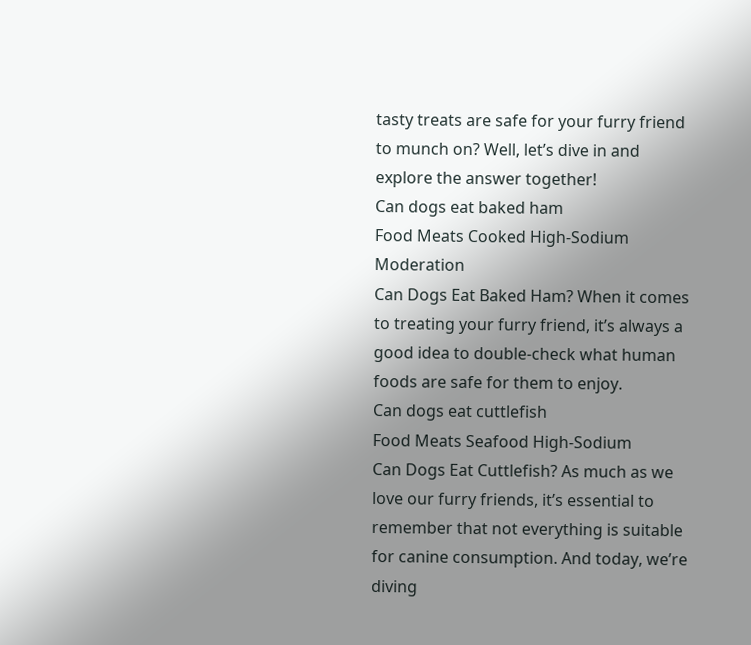tasty treats are safe for your furry friend to munch on? Well, let’s dive in and explore the answer together!
Can dogs eat baked ham
Food Meats Cooked High-Sodium Moderation
Can Dogs Eat Baked Ham? When it comes to treating your furry friend, it’s always a good idea to double-check what human foods are safe for them to enjoy.
Can dogs eat cuttlefish
Food Meats Seafood High-Sodium
Can Dogs Eat Cuttlefish? As much as we love our furry friends, it’s essential to remember that not everything is suitable for canine consumption. And today, we’re diving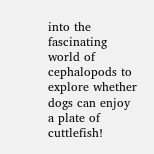into the fascinating world of cephalopods to explore whether dogs can enjoy a plate of cuttlefish!